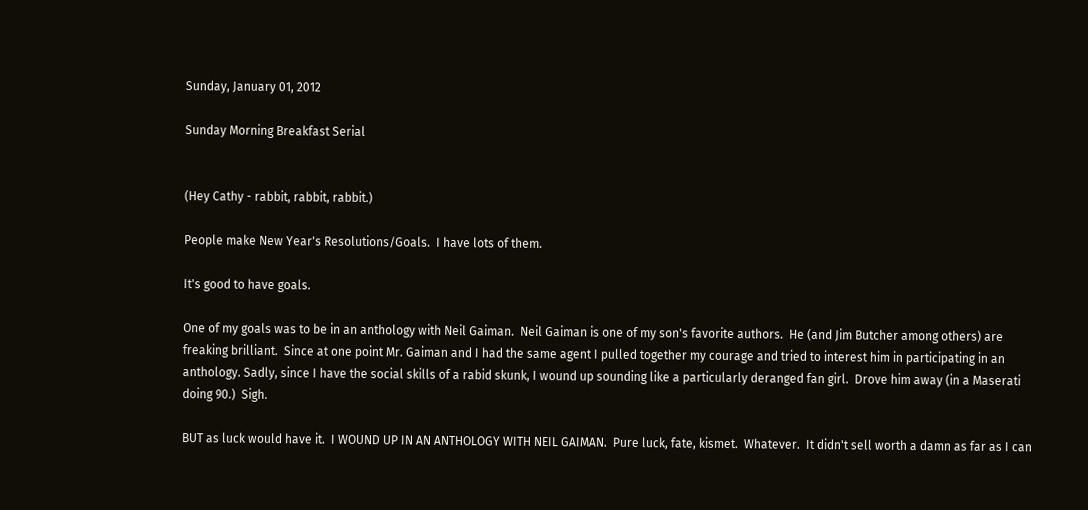Sunday, January 01, 2012

Sunday Morning Breakfast Serial


(Hey Cathy - rabbit, rabbit, rabbit.)

People make New Year's Resolutions/Goals.  I have lots of them.

It's good to have goals.

One of my goals was to be in an anthology with Neil Gaiman.  Neil Gaiman is one of my son's favorite authors.  He (and Jim Butcher among others) are freaking brilliant.  Since at one point Mr. Gaiman and I had the same agent I pulled together my courage and tried to interest him in participating in an anthology. Sadly, since I have the social skills of a rabid skunk, I wound up sounding like a particularly deranged fan girl.  Drove him away (in a Maserati doing 90.)  Sigh.

BUT as luck would have it.  I WOUND UP IN AN ANTHOLOGY WITH NEIL GAIMAN.  Pure luck, fate, kismet.  Whatever.  It didn't sell worth a damn as far as I can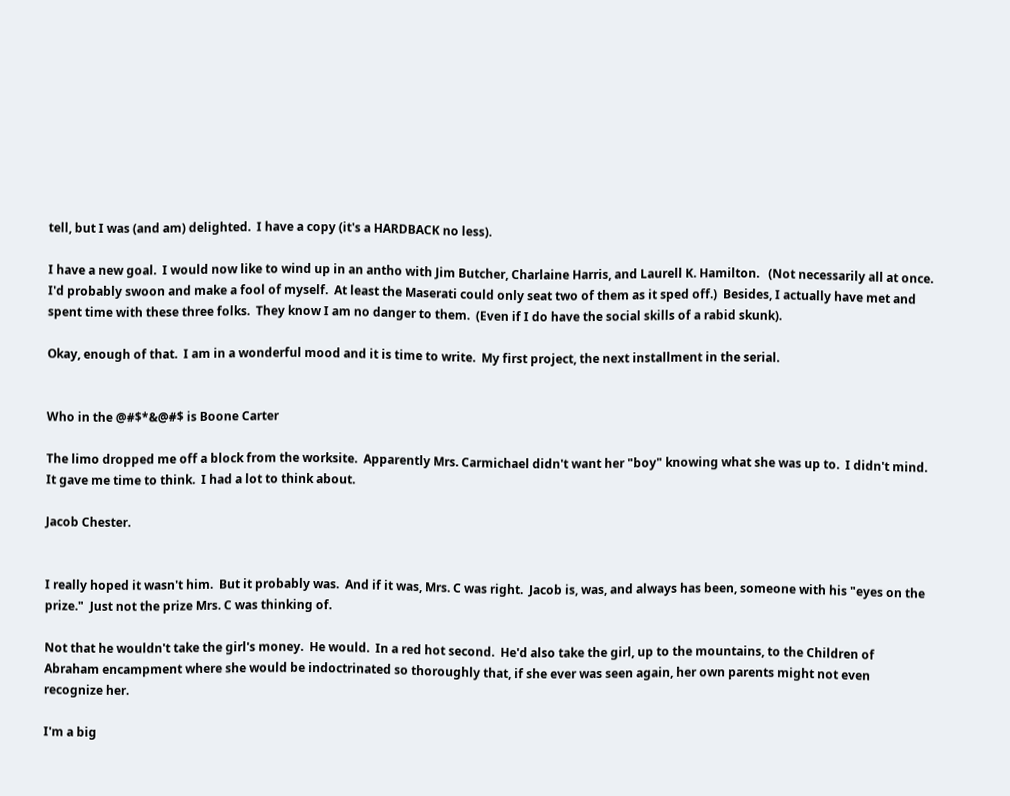tell, but I was (and am) delighted.  I have a copy (it's a HARDBACK no less).

I have a new goal.  I would now like to wind up in an antho with Jim Butcher, Charlaine Harris, and Laurell K. Hamilton.   (Not necessarily all at once.  I'd probably swoon and make a fool of myself.  At least the Maserati could only seat two of them as it sped off.)  Besides, I actually have met and spent time with these three folks.  They know I am no danger to them.  (Even if I do have the social skills of a rabid skunk).

Okay, enough of that.  I am in a wonderful mood and it is time to write.  My first project, the next installment in the serial.


Who in the @#$*&@#$ is Boone Carter

The limo dropped me off a block from the worksite.  Apparently Mrs. Carmichael didn't want her "boy" knowing what she was up to.  I didn't mind.  It gave me time to think.  I had a lot to think about.

Jacob Chester.


I really hoped it wasn't him.  But it probably was.  And if it was, Mrs. C was right.  Jacob is, was, and always has been, someone with his "eyes on the prize."  Just not the prize Mrs. C was thinking of.

Not that he wouldn't take the girl's money.  He would.  In a red hot second.  He'd also take the girl, up to the mountains, to the Children of Abraham encampment where she would be indoctrinated so thoroughly that, if she ever was seen again, her own parents might not even recognize her.

I'm a big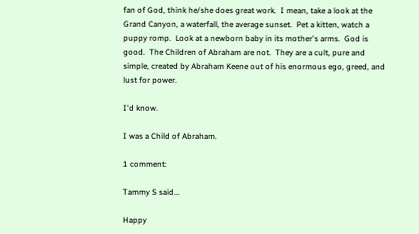fan of God, think he/she does great work.  I mean, take a look at the Grand Canyon, a waterfall, the average sunset.  Pet a kitten, watch a puppy romp.  Look at a newborn baby in its mother's arms.  God is good.  The Children of Abraham are not.  They are a cult, pure and simple, created by Abraham Keene out of his enormous ego, greed, and lust for power.

I'd know.

I was a Child of Abraham.

1 comment:

Tammy S said...

Happy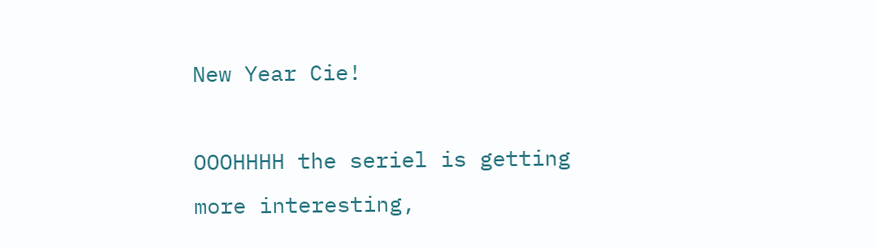New Year Cie!

OOOHHHH the seriel is getting more interesting,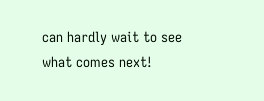can hardly wait to see what comes next!